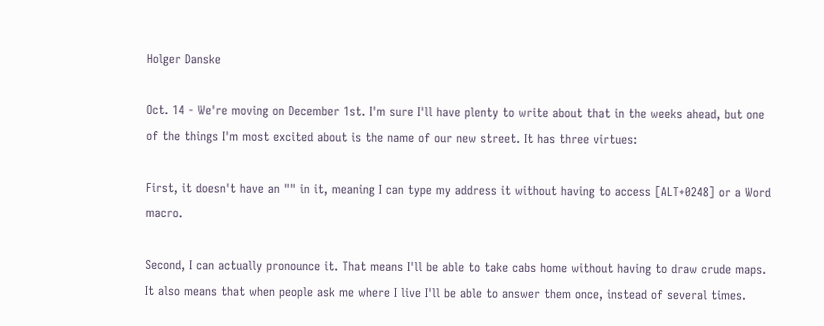Holger Danske

Oct. 14 - We're moving on December 1st. I'm sure I'll have plenty to write about that in the weeks ahead, but one of the things I'm most excited about is the name of our new street. It has three virtues:

First, it doesn't have an "" in it, meaning I can type my address it without having to access [ALT+0248] or a Word macro.

Second, I can actually pronounce it. That means I'll be able to take cabs home without having to draw crude maps. It also means that when people ask me where I live I'll be able to answer them once, instead of several times.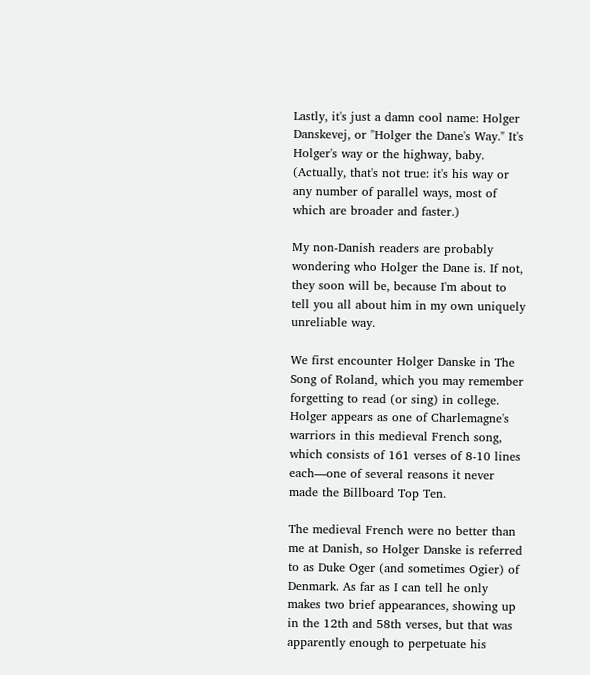Lastly, it's just a damn cool name: Holger Danskevej, or "Holger the Dane's Way." It's Holger's way or the highway, baby. (Actually, that's not true: it's his way or any number of parallel ways, most of which are broader and faster.)

My non-Danish readers are probably wondering who Holger the Dane is. If not, they soon will be, because I'm about to tell you all about him in my own uniquely unreliable way.

We first encounter Holger Danske in The Song of Roland, which you may remember forgetting to read (or sing) in college. Holger appears as one of Charlemagne's warriors in this medieval French song, which consists of 161 verses of 8-10 lines each—one of several reasons it never made the Billboard Top Ten.

The medieval French were no better than me at Danish, so Holger Danske is referred to as Duke Oger (and sometimes Ogier) of Denmark. As far as I can tell he only makes two brief appearances, showing up in the 12th and 58th verses, but that was apparently enough to perpetuate his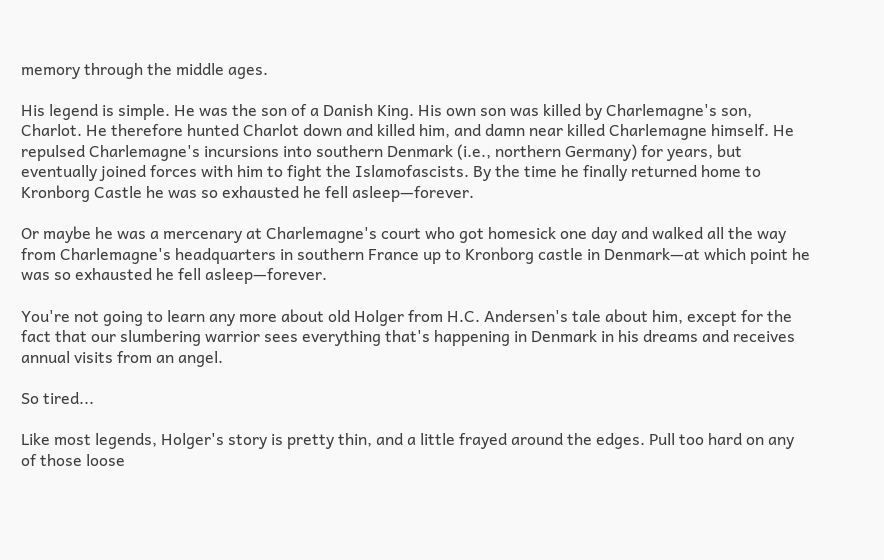memory through the middle ages.

His legend is simple. He was the son of a Danish King. His own son was killed by Charlemagne's son, Charlot. He therefore hunted Charlot down and killed him, and damn near killed Charlemagne himself. He repulsed Charlemagne's incursions into southern Denmark (i.e., northern Germany) for years, but eventually joined forces with him to fight the Islamofascists. By the time he finally returned home to Kronborg Castle he was so exhausted he fell asleep—forever.

Or maybe he was a mercenary at Charlemagne's court who got homesick one day and walked all the way from Charlemagne's headquarters in southern France up to Kronborg castle in Denmark—at which point he was so exhausted he fell asleep—forever.

You're not going to learn any more about old Holger from H.C. Andersen's tale about him, except for the fact that our slumbering warrior sees everything that's happening in Denmark in his dreams and receives annual visits from an angel.

So tired...

Like most legends, Holger's story is pretty thin, and a little frayed around the edges. Pull too hard on any of those loose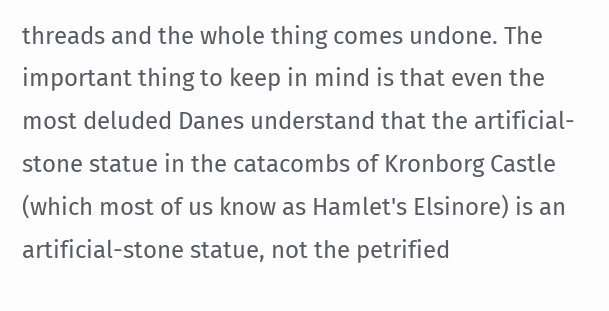threads and the whole thing comes undone. The important thing to keep in mind is that even the most deluded Danes understand that the artificial-stone statue in the catacombs of Kronborg Castle (which most of us know as Hamlet's Elsinore) is an artificial-stone statue, not the petrified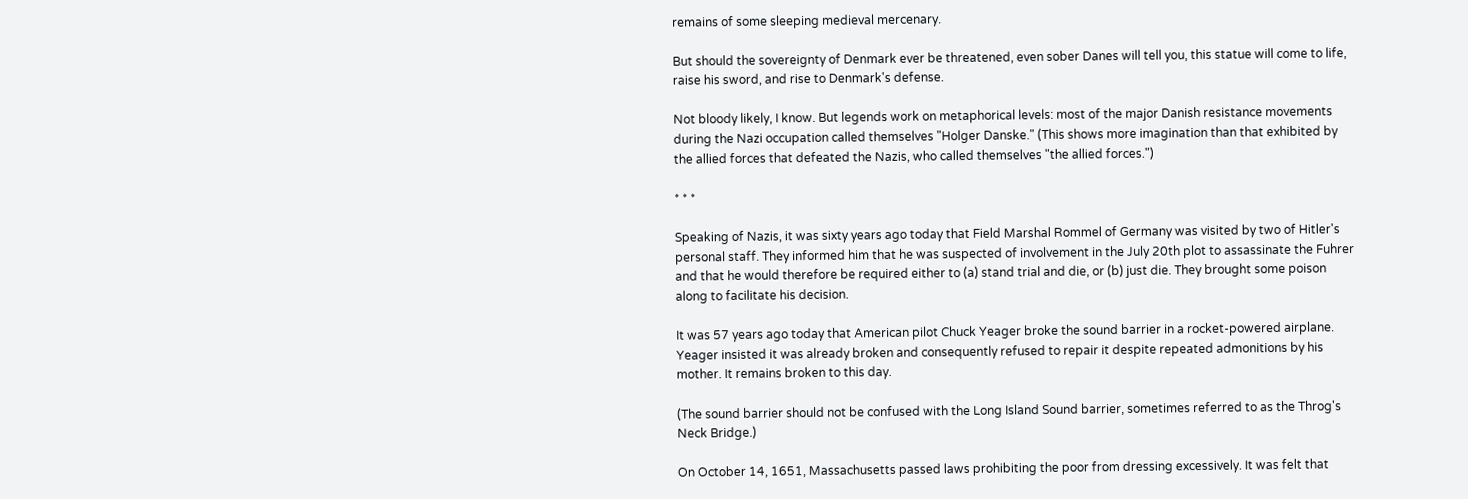remains of some sleeping medieval mercenary.

But should the sovereignty of Denmark ever be threatened, even sober Danes will tell you, this statue will come to life, raise his sword, and rise to Denmark's defense.

Not bloody likely, I know. But legends work on metaphorical levels: most of the major Danish resistance movements during the Nazi occupation called themselves "Holger Danske." (This shows more imagination than that exhibited by the allied forces that defeated the Nazis, who called themselves "the allied forces.")

* * *

Speaking of Nazis, it was sixty years ago today that Field Marshal Rommel of Germany was visited by two of Hitler's personal staff. They informed him that he was suspected of involvement in the July 20th plot to assassinate the Fuhrer and that he would therefore be required either to (a) stand trial and die, or (b) just die. They brought some poison along to facilitate his decision.

It was 57 years ago today that American pilot Chuck Yeager broke the sound barrier in a rocket-powered airplane. Yeager insisted it was already broken and consequently refused to repair it despite repeated admonitions by his mother. It remains broken to this day.

(The sound barrier should not be confused with the Long Island Sound barrier, sometimes referred to as the Throg's Neck Bridge.)

On October 14, 1651, Massachusetts passed laws prohibiting the poor from dressing excessively. It was felt that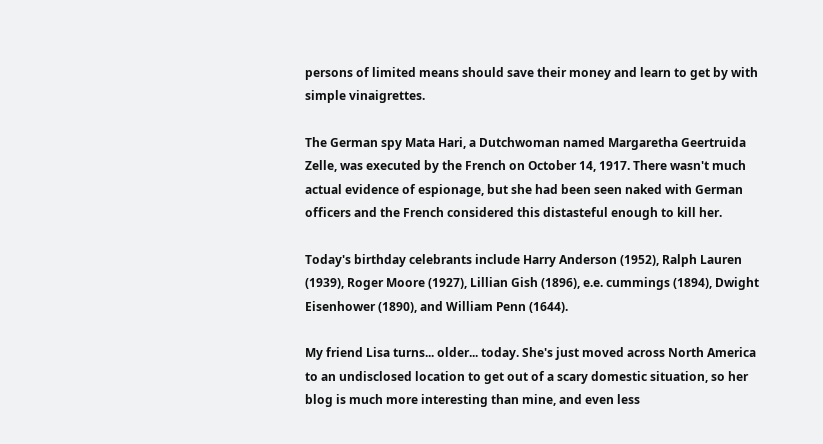persons of limited means should save their money and learn to get by with simple vinaigrettes.

The German spy Mata Hari, a Dutchwoman named Margaretha Geertruida Zelle, was executed by the French on October 14, 1917. There wasn't much actual evidence of espionage, but she had been seen naked with German officers and the French considered this distasteful enough to kill her.

Today's birthday celebrants include Harry Anderson (1952), Ralph Lauren (1939), Roger Moore (1927), Lillian Gish (1896), e.e. cummings (1894), Dwight Eisenhower (1890), and William Penn (1644).

My friend Lisa turns... older... today. She's just moved across North America to an undisclosed location to get out of a scary domestic situation, so her blog is much more interesting than mine, and even less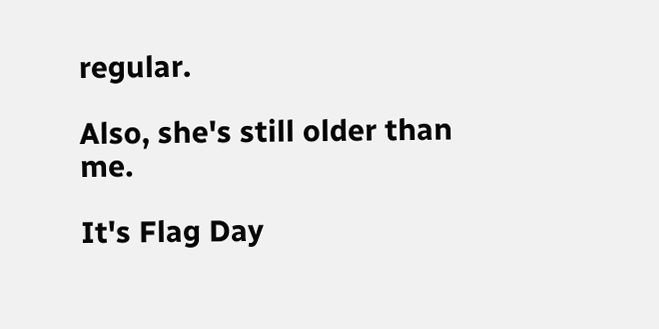regular.

Also, she's still older than me.

It's Flag Day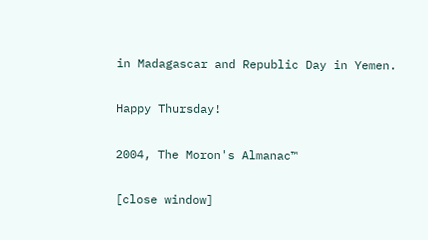in Madagascar and Republic Day in Yemen.

Happy Thursday!

2004, The Moron's Almanac™

[close window]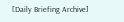[Daily Briefing Archive]